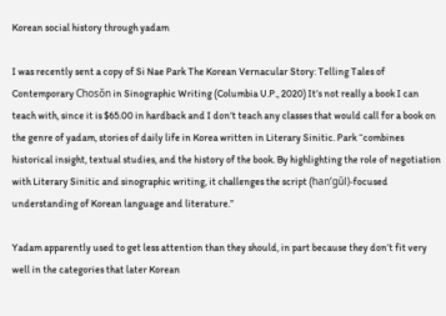Korean social history through yadam

I was recently sent a copy of Si Nae Park The Korean Vernacular Story: Telling Tales of Contemporary Chosŏn in Sinographic Writing (Columbia U.P., 2020) It’s not really a book I can teach with, since it is $65.00 in hardback and I don’t teach any classes that would call for a book on the genre of yadam, stories of daily life in Korea written in Literary Sinitic. Park “combines historical insight, textual studies, and the history of the book. By highlighting the role of negotiation with Literary Sinitic and sinographic writing, it challenges the script (han’gŭl)-focused understanding of Korean language and literature.”

Yadam apparently used to get less attention than they should, in part because they don’t fit very well in the categories that later Korean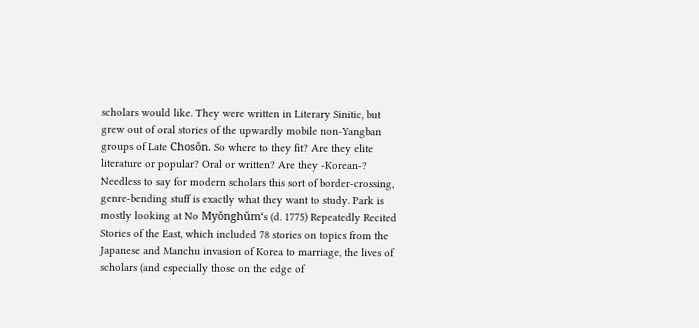scholars would like. They were written in Literary Sinitic, but grew out of oral stories of the upwardly mobile non-Yangban groups of Late Chosŏn. So where to they fit? Are they elite literature or popular? Oral or written? Are they -Korean-? Needless to say for modern scholars this sort of border-crossing, genre-bending stuff is exactly what they want to study. Park is mostly looking at No Myŏnghŭm‘s (d. 1775) Repeatedly Recited Stories of the East, which included 78 stories on topics from the Japanese and Manchu invasion of Korea to marriage, the lives of scholars (and especially those on the edge of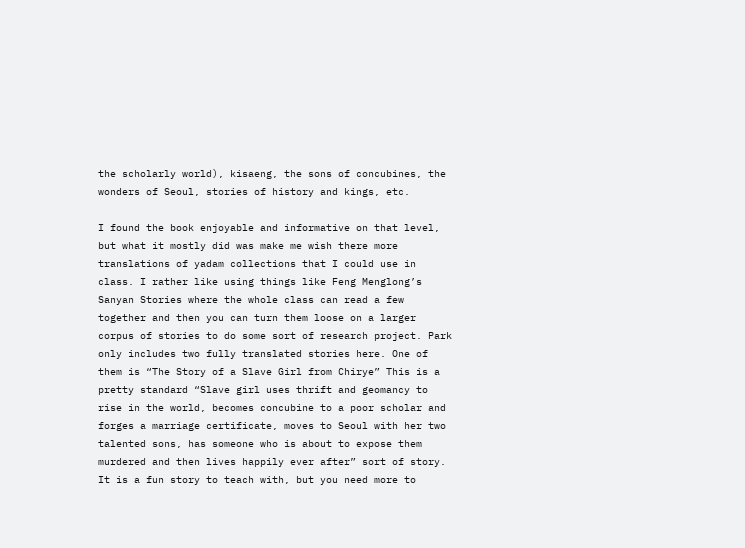the scholarly world), kisaeng, the sons of concubines, the wonders of Seoul, stories of history and kings, etc.

I found the book enjoyable and informative on that level, but what it mostly did was make me wish there more translations of yadam collections that I could use in class. I rather like using things like Feng Menglong’s Sanyan Stories where the whole class can read a few together and then you can turn them loose on a larger corpus of stories to do some sort of research project. Park only includes two fully translated stories here. One of them is “The Story of a Slave Girl from Chirye” This is a pretty standard “Slave girl uses thrift and geomancy to rise in the world, becomes concubine to a poor scholar and forges a marriage certificate, moves to Seoul with her two talented sons, has someone who is about to expose them murdered and then lives happily ever after” sort of story. It is a fun story to teach with, but you need more to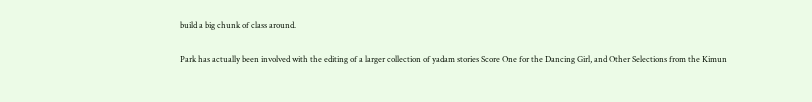build a big chunk of class around.

Park has actually been involved with the editing of a larger collection of yadam stories Score One for the Dancing Girl, and Other Selections from the Kimun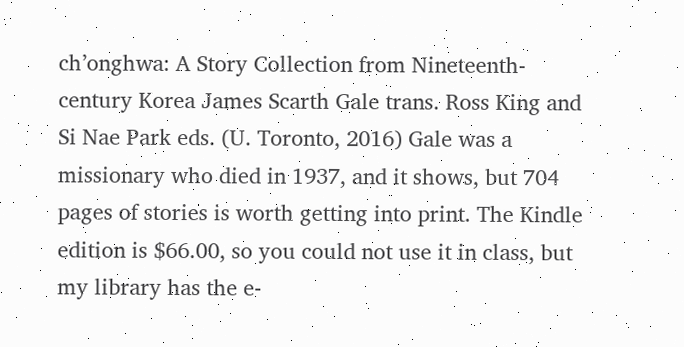ch’onghwa: A Story Collection from Nineteenth-century Korea James Scarth Gale trans. Ross King and Si Nae Park eds. (U. Toronto, 2016) Gale was a missionary who died in 1937, and it shows, but 704 pages of stories is worth getting into print. The Kindle edition is $66.00, so you could not use it in class, but my library has the e-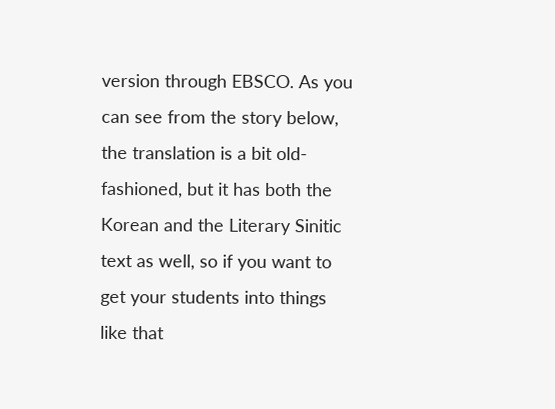version through EBSCO. As you can see from the story below, the translation is a bit old-fashioned, but it has both the Korean and the Literary Sinitic text as well, so if you want to get your students into things like that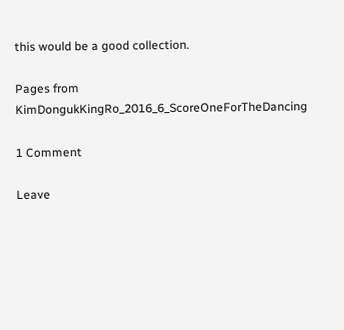this would be a good collection.

Pages from KimDongukKingRo_2016_6_ScoreOneForTheDancing

1 Comment

Leave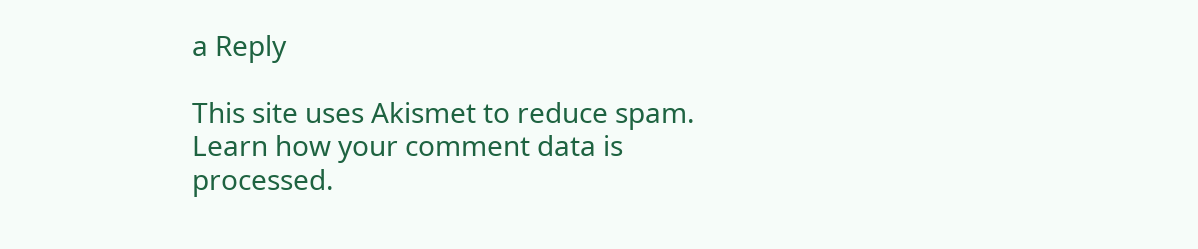a Reply

This site uses Akismet to reduce spam. Learn how your comment data is processed.